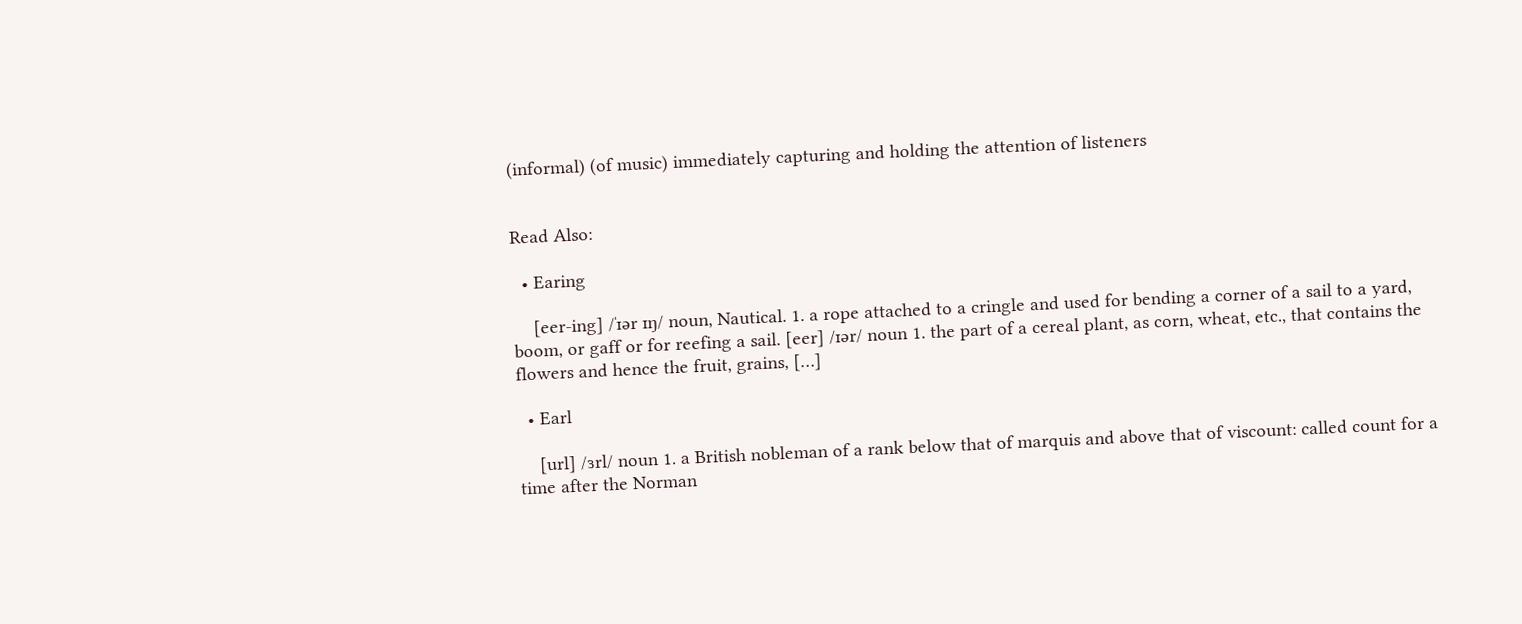(informal) (of music) immediately capturing and holding the attention of listeners


Read Also:

  • Earing

    [eer-ing] /ˈɪər ɪŋ/ noun, Nautical. 1. a rope attached to a cringle and used for bending a corner of a sail to a yard, boom, or gaff or for reefing a sail. [eer] /ɪər/ noun 1. the part of a cereal plant, as corn, wheat, etc., that contains the flowers and hence the fruit, grains, […]

  • Earl

    [url] /ɜrl/ noun 1. a British nobleman of a rank below that of marquis and above that of viscount: called count for a time after the Norman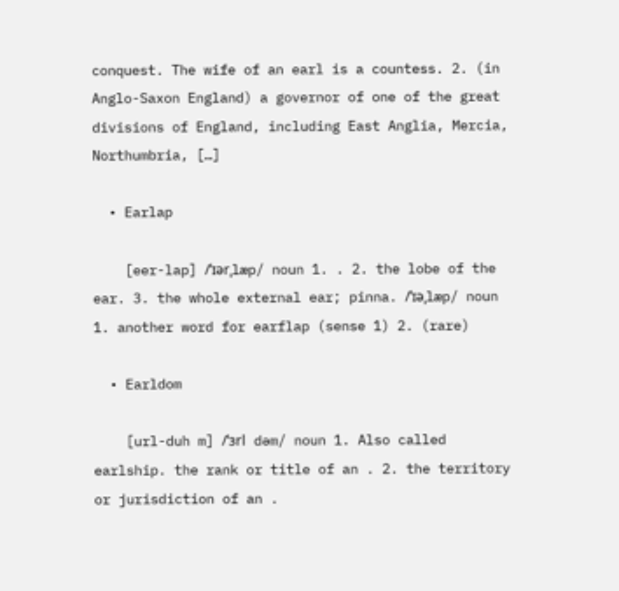conquest. The wife of an earl is a countess. 2. (in Anglo-Saxon England) a governor of one of the great divisions of England, including East Anglia, Mercia, Northumbria, […]

  • Earlap

    [eer-lap] /ˈɪərˌlæp/ noun 1. . 2. the lobe of the ear. 3. the whole external ear; pinna. /ˈɪəˌlæp/ noun 1. another word for earflap (sense 1) 2. (rare)

  • Earldom

    [url-duh m] /ˈɜrl dəm/ noun 1. Also called earlship. the rank or title of an . 2. the territory or jurisdiction of an .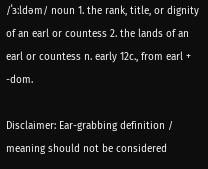/ˈɜːldəm/ noun 1. the rank, title, or dignity of an earl or countess 2. the lands of an earl or countess n. early 12c., from earl + -dom.

Disclaimer: Ear-grabbing definition / meaning should not be considered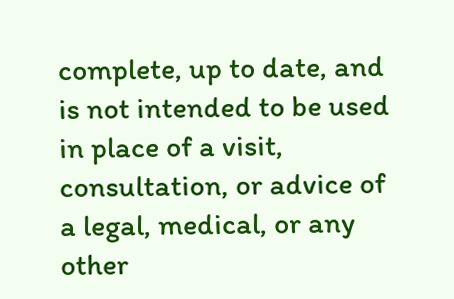complete, up to date, and is not intended to be used in place of a visit, consultation, or advice of a legal, medical, or any other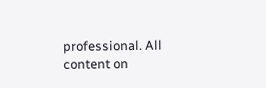professional. All content on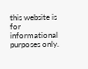this website is for informational purposes only.